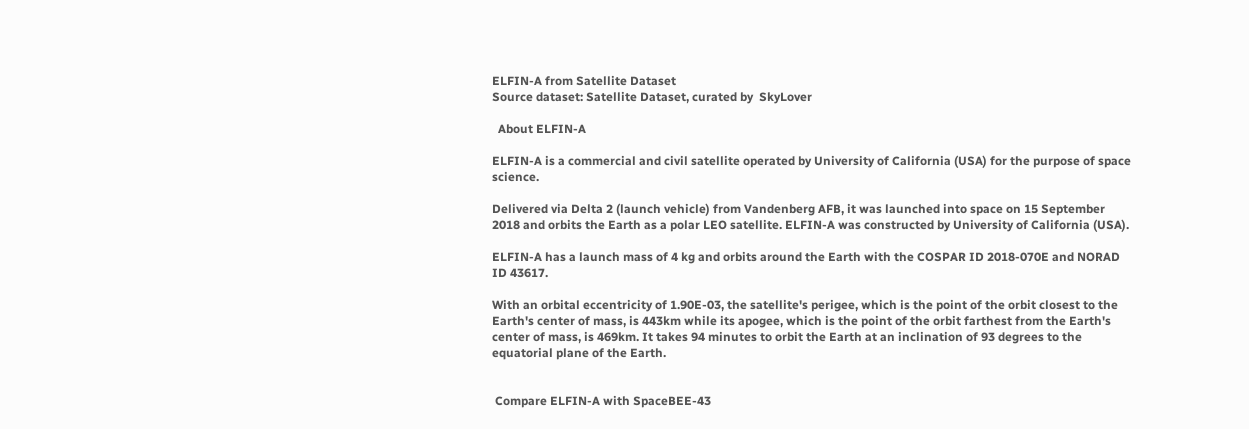ELFIN-A from Satellite Dataset
Source dataset: Satellite Dataset, curated by  SkyLover

  About ELFIN-A

ELFIN-A is a commercial and civil satellite operated by University of California (USA) for the purpose of space science.

Delivered via Delta 2 (launch vehicle) from Vandenberg AFB, it was launched into space on 15 September 2018 and orbits the Earth as a polar LEO satellite. ELFIN-A was constructed by University of California (USA).

ELFIN-A has a launch mass of 4 kg and orbits around the Earth with the COSPAR ID 2018-070E and NORAD ID 43617.

With an orbital eccentricity of 1.90E-03, the satellite's perigee, which is the point of the orbit closest to the Earth's center of mass, is 443km while its apogee, which is the point of the orbit farthest from the Earth's center of mass, is 469km. It takes 94 minutes to orbit the Earth at an inclination of 93 degrees to the equatorial plane of the Earth.


 Compare ELFIN-A with SpaceBEE-43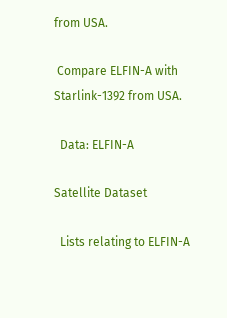from USA.

 Compare ELFIN-A with Starlink-1392 from USA.

  Data: ELFIN-A

Satellite Dataset

  Lists relating to ELFIN-A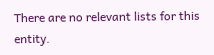There are no relevant lists for this entity.